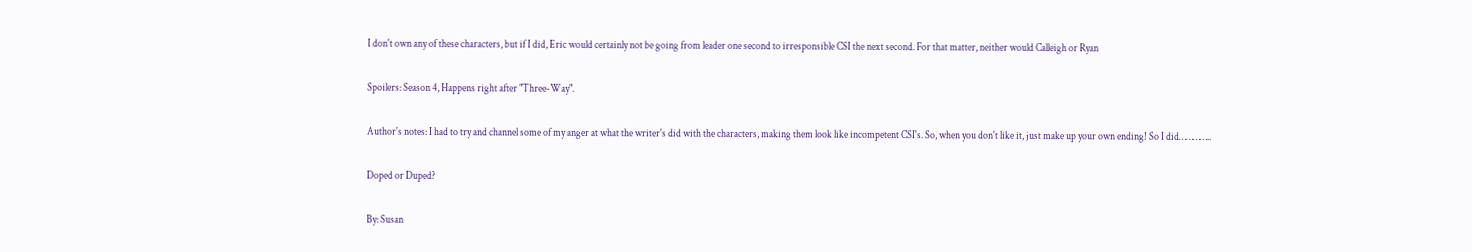I don't own any of these characters, but if I did, Eric would certainly not be going from leader one second to irresponsible CSI the next second. For that matter, neither would Calleigh or Ryan

Spoilers: Season 4, Happens right after "Three-Way".

Author's notes: I had to try and channel some of my anger at what the writer's did with the characters, making them look like incompetent CSI's. So, when you don't like it, just make up your own ending! So I did…………..

Doped or Duped?

By: Susan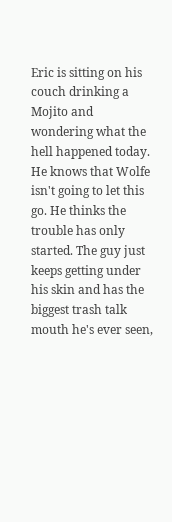Eric is sitting on his couch drinking a Mojito and wondering what the hell happened today. He knows that Wolfe isn't going to let this go. He thinks the trouble has only started. The guy just keeps getting under his skin and has the biggest trash talk mouth he's ever seen,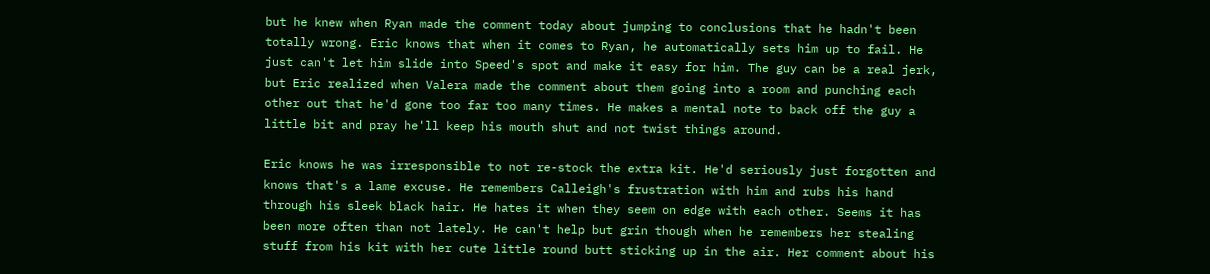but he knew when Ryan made the comment today about jumping to conclusions that he hadn't been totally wrong. Eric knows that when it comes to Ryan, he automatically sets him up to fail. He just can't let him slide into Speed's spot and make it easy for him. The guy can be a real jerk, but Eric realized when Valera made the comment about them going into a room and punching each other out that he'd gone too far too many times. He makes a mental note to back off the guy a little bit and pray he'll keep his mouth shut and not twist things around.

Eric knows he was irresponsible to not re-stock the extra kit. He'd seriously just forgotten and knows that's a lame excuse. He remembers Calleigh's frustration with him and rubs his hand through his sleek black hair. He hates it when they seem on edge with each other. Seems it has been more often than not lately. He can't help but grin though when he remembers her stealing stuff from his kit with her cute little round butt sticking up in the air. Her comment about his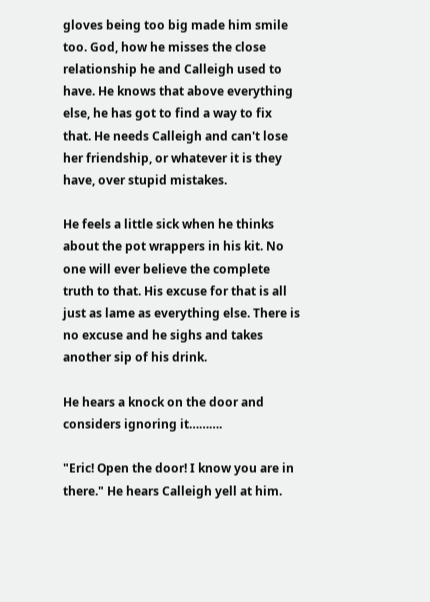gloves being too big made him smile too. God, how he misses the close relationship he and Calleigh used to have. He knows that above everything else, he has got to find a way to fix that. He needs Calleigh and can't lose her friendship, or whatever it is they have, over stupid mistakes.

He feels a little sick when he thinks about the pot wrappers in his kit. No one will ever believe the complete truth to that. His excuse for that is all just as lame as everything else. There is no excuse and he sighs and takes another sip of his drink.

He hears a knock on the door and considers ignoring it……….

"Eric! Open the door! I know you are in there." He hears Calleigh yell at him.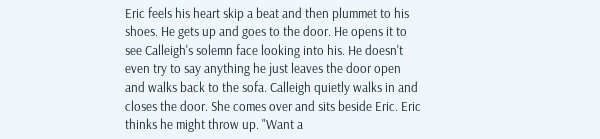Eric feels his heart skip a beat and then plummet to his shoes. He gets up and goes to the door. He opens it to see Calleigh's solemn face looking into his. He doesn't even try to say anything he just leaves the door open and walks back to the sofa. Calleigh quietly walks in and closes the door. She comes over and sits beside Eric. Eric thinks he might throw up. "Want a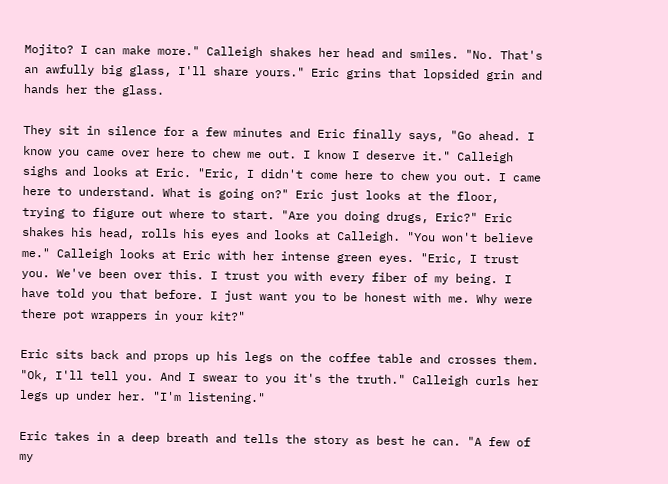Mojito? I can make more." Calleigh shakes her head and smiles. "No. That's an awfully big glass, I'll share yours." Eric grins that lopsided grin and hands her the glass.

They sit in silence for a few minutes and Eric finally says, "Go ahead. I know you came over here to chew me out. I know I deserve it." Calleigh sighs and looks at Eric. "Eric, I didn't come here to chew you out. I came here to understand. What is going on?" Eric just looks at the floor, trying to figure out where to start. "Are you doing drugs, Eric?" Eric shakes his head, rolls his eyes and looks at Calleigh. "You won't believe me." Calleigh looks at Eric with her intense green eyes. "Eric, I trust you. We've been over this. I trust you with every fiber of my being. I have told you that before. I just want you to be honest with me. Why were there pot wrappers in your kit?"

Eric sits back and props up his legs on the coffee table and crosses them. "Ok, I'll tell you. And I swear to you it's the truth." Calleigh curls her legs up under her. "I'm listening."

Eric takes in a deep breath and tells the story as best he can. "A few of my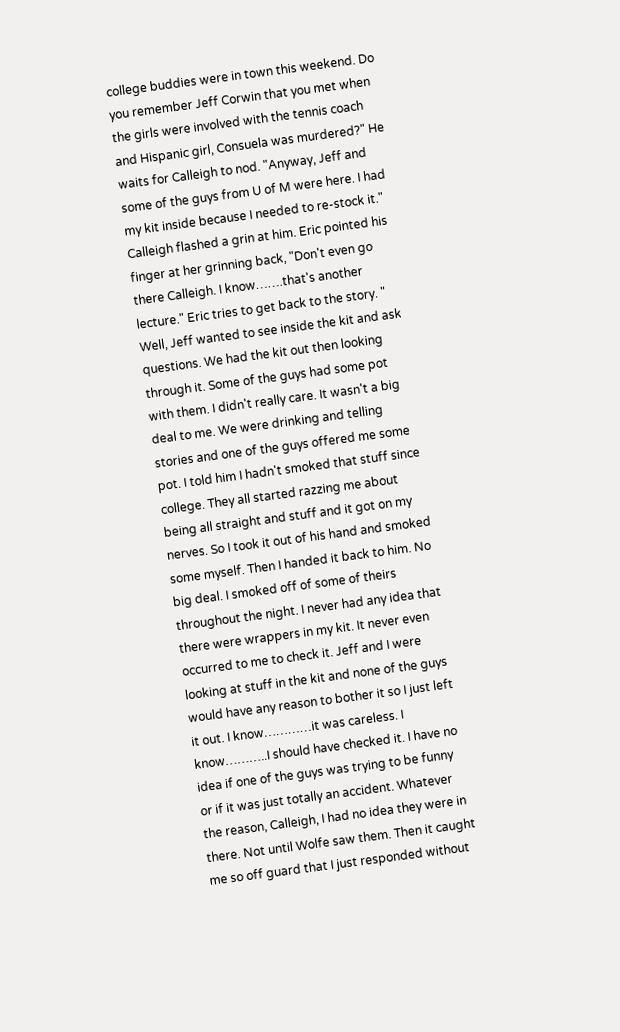college buddies were in town this weekend. Do you remember Jeff Corwin that you met when the girls were involved with the tennis coach and Hispanic girl, Consuela was murdered?" He waits for Calleigh to nod. "Anyway, Jeff and some of the guys from U of M were here. I had my kit inside because I needed to re-stock it." Calleigh flashed a grin at him. Eric pointed his finger at her grinning back, "Don't even go there Calleigh. I know…….that's another lecture." Eric tries to get back to the story. " Well, Jeff wanted to see inside the kit and ask questions. We had the kit out then looking through it. Some of the guys had some pot with them. I didn't really care. It wasn't a big deal to me. We were drinking and telling stories and one of the guys offered me some pot. I told him I hadn't smoked that stuff since college. They all started razzing me about being all straight and stuff and it got on my nerves. So I took it out of his hand and smoked some myself. Then I handed it back to him. No big deal. I smoked off of some of theirs throughout the night. I never had any idea that there were wrappers in my kit. It never even occurred to me to check it. Jeff and I were looking at stuff in the kit and none of the guys would have any reason to bother it so I just left it out. I know…………it was careless. I know………..I should have checked it. I have no idea if one of the guys was trying to be funny or if it was just totally an accident. Whatever the reason, Calleigh, I had no idea they were in there. Not until Wolfe saw them. Then it caught me so off guard that I just responded without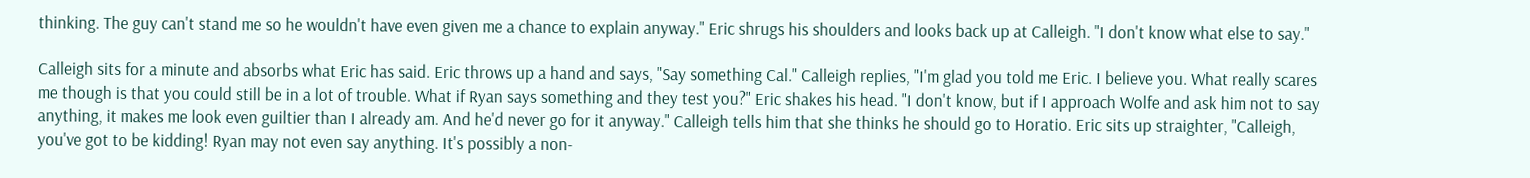thinking. The guy can't stand me so he wouldn't have even given me a chance to explain anyway." Eric shrugs his shoulders and looks back up at Calleigh. "I don't know what else to say."

Calleigh sits for a minute and absorbs what Eric has said. Eric throws up a hand and says, "Say something Cal." Calleigh replies, "I'm glad you told me Eric. I believe you. What really scares me though is that you could still be in a lot of trouble. What if Ryan says something and they test you?" Eric shakes his head. "I don't know, but if I approach Wolfe and ask him not to say anything, it makes me look even guiltier than I already am. And he'd never go for it anyway." Calleigh tells him that she thinks he should go to Horatio. Eric sits up straighter, "Calleigh, you've got to be kidding! Ryan may not even say anything. It's possibly a non-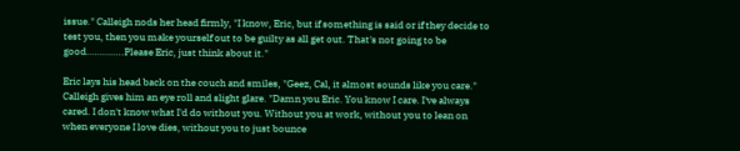issue." Calleigh nods her head firmly, "I know, Eric, but if something is said or if they decide to test you, then you make yourself out to be guilty as all get out. That's not going to be good…………..Please Eric, just think about it."

Eric lays his head back on the couch and smiles, "Geez, Cal, it almost sounds like you care." Calleigh gives him an eye roll and slight glare. "Damn you Eric. You know I care. I've always cared. I don't know what I'd do without you. Without you at work, without you to lean on when everyone I love dies, without you to just bounce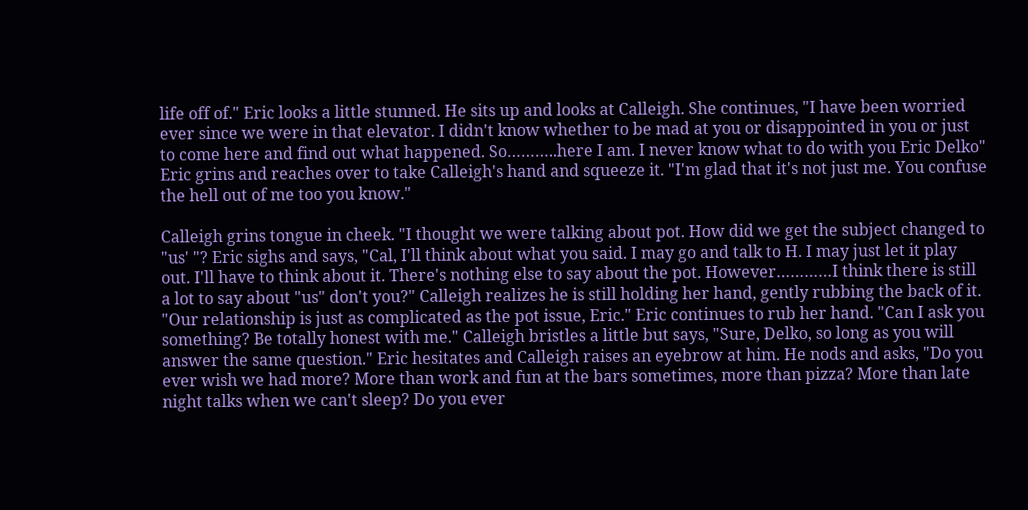life off of." Eric looks a little stunned. He sits up and looks at Calleigh. She continues, "I have been worried ever since we were in that elevator. I didn't know whether to be mad at you or disappointed in you or just to come here and find out what happened. So………..here I am. I never know what to do with you Eric Delko" Eric grins and reaches over to take Calleigh's hand and squeeze it. "I'm glad that it's not just me. You confuse the hell out of me too you know."

Calleigh grins tongue in cheek. "I thought we were talking about pot. How did we get the subject changed to "us' "? Eric sighs and says, "Cal, I'll think about what you said. I may go and talk to H. I may just let it play out. I'll have to think about it. There's nothing else to say about the pot. However…………I think there is still a lot to say about "us" don't you?" Calleigh realizes he is still holding her hand, gently rubbing the back of it. "Our relationship is just as complicated as the pot issue, Eric." Eric continues to rub her hand. "Can I ask you something? Be totally honest with me." Calleigh bristles a little but says, "Sure, Delko, so long as you will answer the same question." Eric hesitates and Calleigh raises an eyebrow at him. He nods and asks, "Do you ever wish we had more? More than work and fun at the bars sometimes, more than pizza? More than late night talks when we can't sleep? Do you ever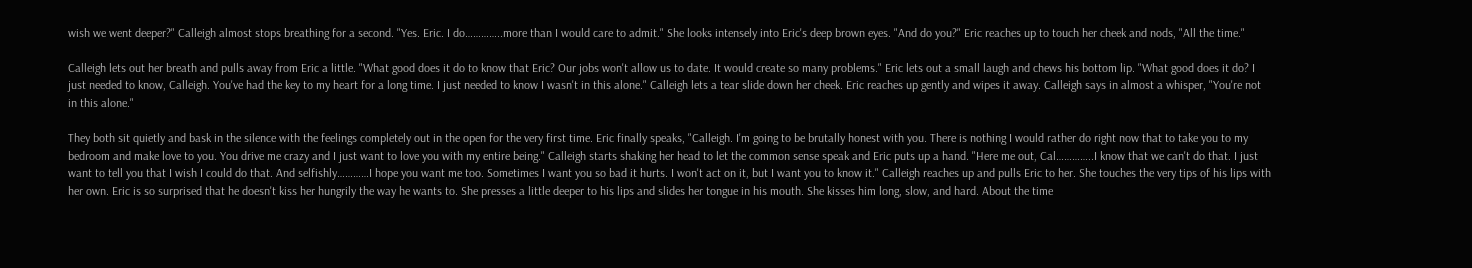wish we went deeper?" Calleigh almost stops breathing for a second. "Yes. Eric. I do…………..more than I would care to admit." She looks intensely into Eric's deep brown eyes. "And do you?" Eric reaches up to touch her cheek and nods, "All the time."

Calleigh lets out her breath and pulls away from Eric a little. "What good does it do to know that Eric? Our jobs won't allow us to date. It would create so many problems." Eric lets out a small laugh and chews his bottom lip. "What good does it do? I just needed to know, Calleigh. You've had the key to my heart for a long time. I just needed to know I wasn't in this alone." Calleigh lets a tear slide down her cheek. Eric reaches up gently and wipes it away. Calleigh says in almost a whisper, "You're not in this alone."

They both sit quietly and bask in the silence with the feelings completely out in the open for the very first time. Eric finally speaks, "Calleigh. I'm going to be brutally honest with you. There is nothing I would rather do right now that to take you to my bedroom and make love to you. You drive me crazy and I just want to love you with my entire being." Calleigh starts shaking her head to let the common sense speak and Eric puts up a hand. "Here me out, Cal…………..I know that we can't do that. I just want to tell you that I wish I could do that. And selfishly…………I hope you want me too. Sometimes I want you so bad it hurts. I won't act on it, but I want you to know it." Calleigh reaches up and pulls Eric to her. She touches the very tips of his lips with her own. Eric is so surprised that he doesn't kiss her hungrily the way he wants to. She presses a little deeper to his lips and slides her tongue in his mouth. She kisses him long, slow, and hard. About the time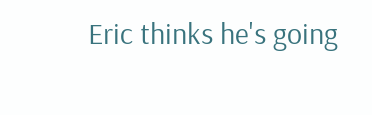Eric thinks he's going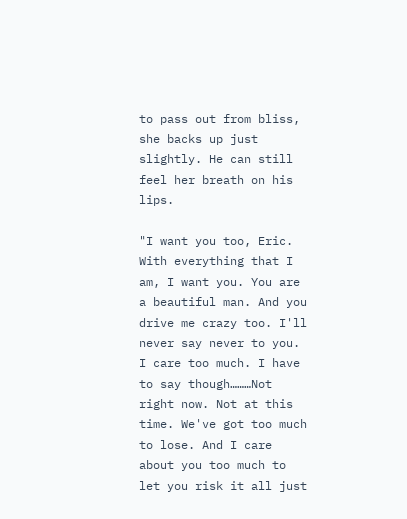to pass out from bliss, she backs up just slightly. He can still feel her breath on his lips.

"I want you too, Eric. With everything that I am, I want you. You are a beautiful man. And you drive me crazy too. I'll never say never to you. I care too much. I have to say though………Not right now. Not at this time. We've got too much to lose. And I care about you too much to let you risk it all just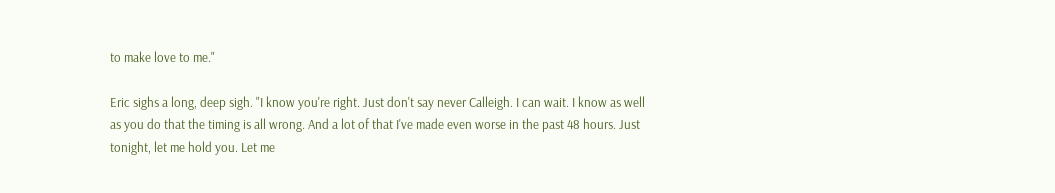to make love to me."

Eric sighs a long, deep sigh. "I know you're right. Just don't say never Calleigh. I can wait. I know as well as you do that the timing is all wrong. And a lot of that I've made even worse in the past 48 hours. Just tonight, let me hold you. Let me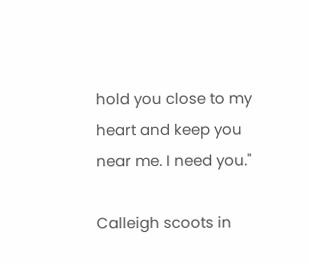hold you close to my heart and keep you near me. I need you."

Calleigh scoots in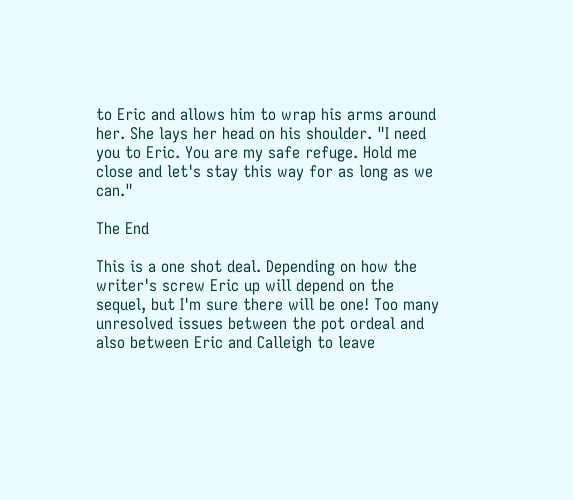to Eric and allows him to wrap his arms around her. She lays her head on his shoulder. "I need you to Eric. You are my safe refuge. Hold me close and let's stay this way for as long as we can."

The End

This is a one shot deal. Depending on how the writer's screw Eric up will depend on the sequel, but I'm sure there will be one! Too many unresolved issues between the pot ordeal and also between Eric and Calleigh to leave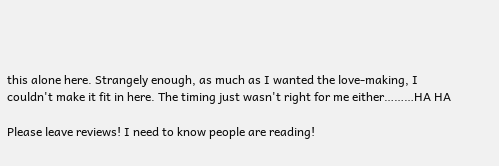this alone here. Strangely enough, as much as I wanted the love-making, I couldn't make it fit in here. The timing just wasn't right for me either………HA HA

Please leave reviews! I need to know people are reading!